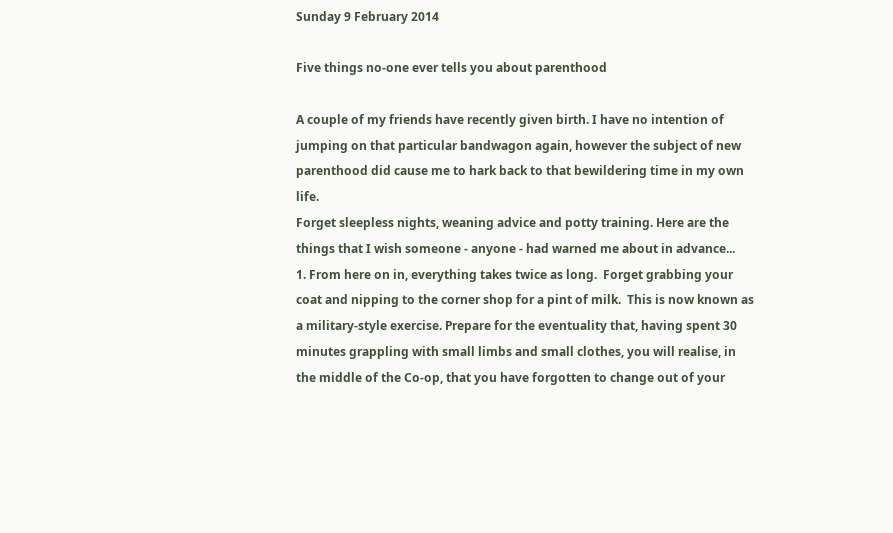Sunday 9 February 2014

Five things no-one ever tells you about parenthood

A couple of my friends have recently given birth. I have no intention of jumping on that particular bandwagon again, however the subject of new parenthood did cause me to hark back to that bewildering time in my own life.
Forget sleepless nights, weaning advice and potty training. Here are the things that I wish someone - anyone - had warned me about in advance...
1. From here on in, everything takes twice as long.  Forget grabbing your coat and nipping to the corner shop for a pint of milk.  This is now known as a military-style exercise. Prepare for the eventuality that, having spent 30 minutes grappling with small limbs and small clothes, you will realise, in the middle of the Co-op, that you have forgotten to change out of your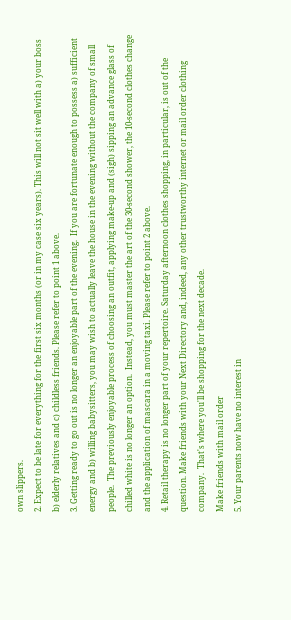own slippers.
2. Expect to be late for everything for the first six months (or in my case six years). This will not sit well with a) your boss b) elderly relatives and c) childless friends. Please refer to point 1 above.
3. Getting ready to go out is no longer an enjoyable part of the evening.  If you are fortunate enough to possess a) sufficient energy and b) willing babysitters, you may wish to actually leave the house in the evening without the company of small people.  The previously enjoyable process of choosing an outfit, applying make-up and (sigh) sipping an advance glass of chilled white is no longer an option.  Instead, you must master the art of the 30-second shower, the 10-second clothes change and the application of mascara in a moving taxi. Please refer to point 2 above.
4. Retail therapy is no longer part of your repertoire. Saturday afternoon clothes shopping, in particular, is out of the question. Make friends with your Next Directory and, indeed, any other trustworthy internet or mail order clothing company.  That's where you'll be shopping for the next decade.
Make friends with mail order
5. Your parents now have no interest in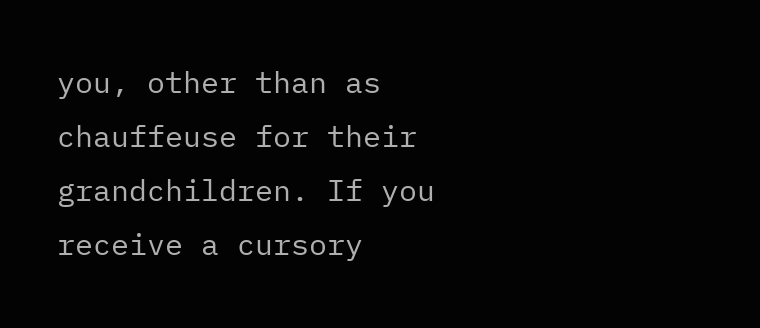you, other than as chauffeuse for their grandchildren. If you receive a cursory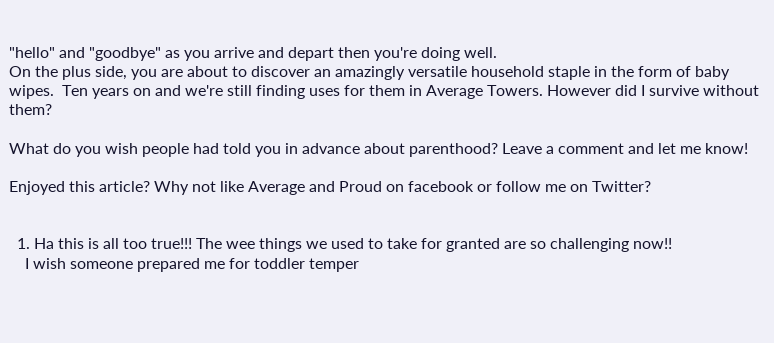"hello" and "goodbye" as you arrive and depart then you're doing well.
On the plus side, you are about to discover an amazingly versatile household staple in the form of baby wipes.  Ten years on and we're still finding uses for them in Average Towers. However did I survive without them?

What do you wish people had told you in advance about parenthood? Leave a comment and let me know!

Enjoyed this article? Why not like Average and Proud on facebook or follow me on Twitter?


  1. Ha this is all too true!!! The wee things we used to take for granted are so challenging now!!
    I wish someone prepared me for toddler temper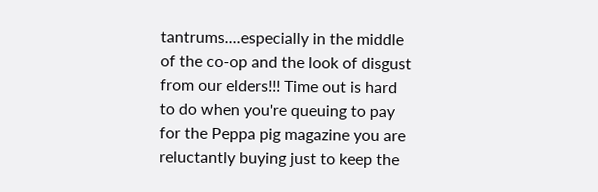tantrums....especially in the middle of the co-op and the look of disgust from our elders!!! Time out is hard to do when you're queuing to pay for the Peppa pig magazine you are reluctantly buying just to keep the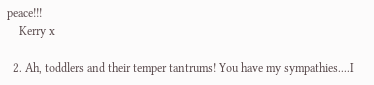peace!!!
    Kerry x

  2. Ah, toddlers and their temper tantrums! You have my sympathies....I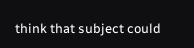think that subject could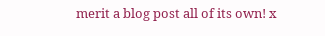merit a blog post all of its own! x